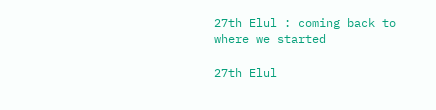27th Elul : coming back to where we started

27th Elul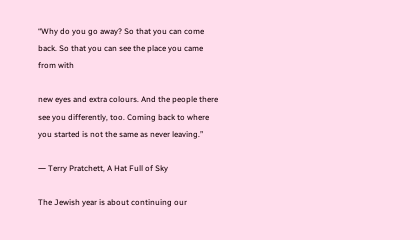“Why do you go away? So that you can come back. So that you can see the place you came from with

new eyes and extra colours. And the people there see you differently, too. Coming back to where you started is not the same as never leaving.”

― Terry Pratchett, A Hat Full of Sky

The Jewish year is about continuing our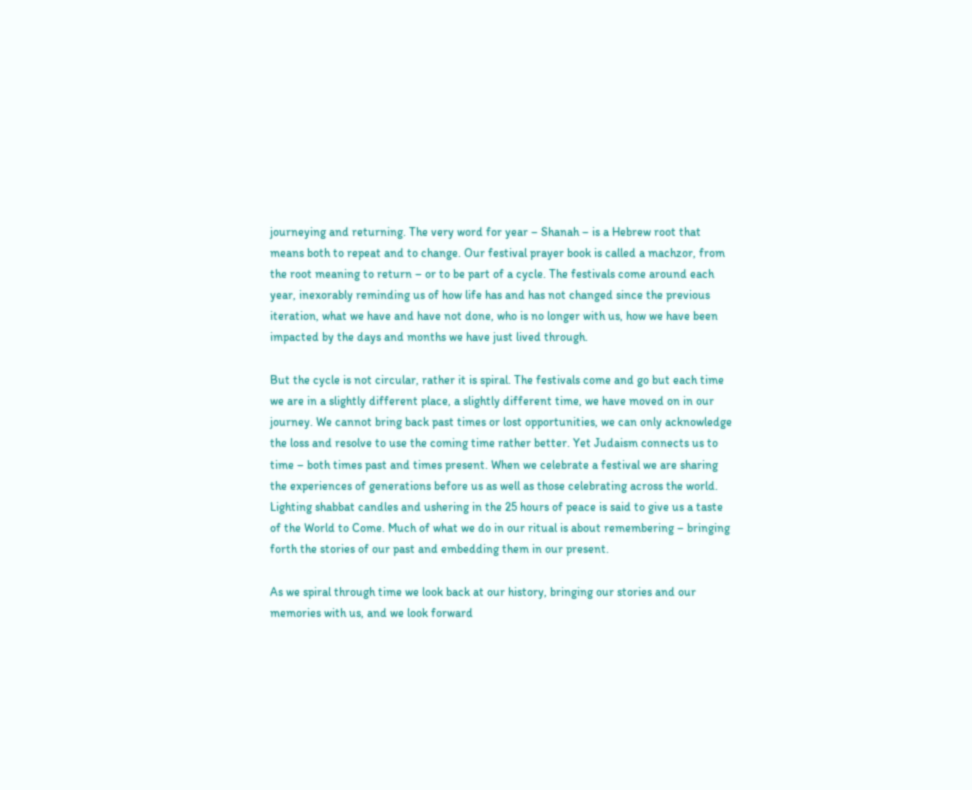journeying and returning. The very word for year – Shanah – is a Hebrew root that means both to repeat and to change. Our festival prayer book is called a machzor, from the root meaning to return – or to be part of a cycle. The festivals come around each year, inexorably reminding us of how life has and has not changed since the previous iteration, what we have and have not done, who is no longer with us, how we have been impacted by the days and months we have just lived through.

But the cycle is not circular, rather it is spiral. The festivals come and go but each time we are in a slightly different place, a slightly different time, we have moved on in our journey. We cannot bring back past times or lost opportunities, we can only acknowledge the loss and resolve to use the coming time rather better. Yet Judaism connects us to time – both times past and times present. When we celebrate a festival we are sharing the experiences of generations before us as well as those celebrating across the world. Lighting shabbat candles and ushering in the 25 hours of peace is said to give us a taste of the World to Come. Much of what we do in our ritual is about remembering – bringing forth the stories of our past and embedding them in our present.

As we spiral through time we look back at our history, bringing our stories and our memories with us, and we look forward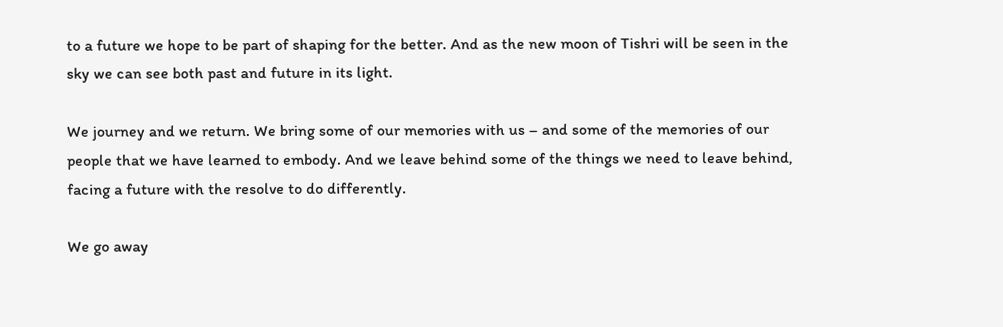to a future we hope to be part of shaping for the better. And as the new moon of Tishri will be seen in the sky we can see both past and future in its light.

We journey and we return. We bring some of our memories with us – and some of the memories of our people that we have learned to embody. And we leave behind some of the things we need to leave behind, facing a future with the resolve to do differently.

We go away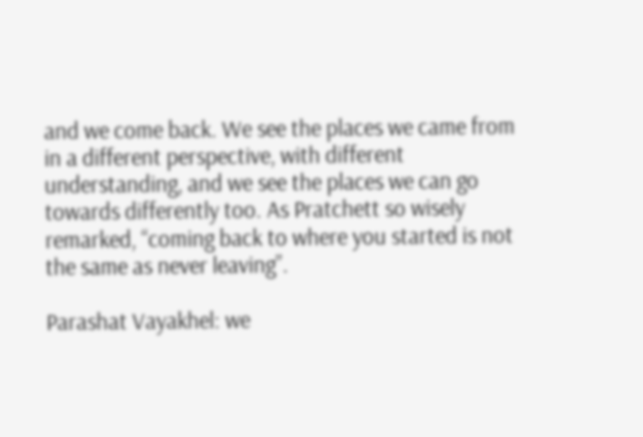and we come back. We see the places we came from in a different perspective, with different understanding, and we see the places we can go towards differently too. As Pratchett so wisely remarked, “coming back to where you started is not the same as never leaving”.

Parashat Vayakhel: we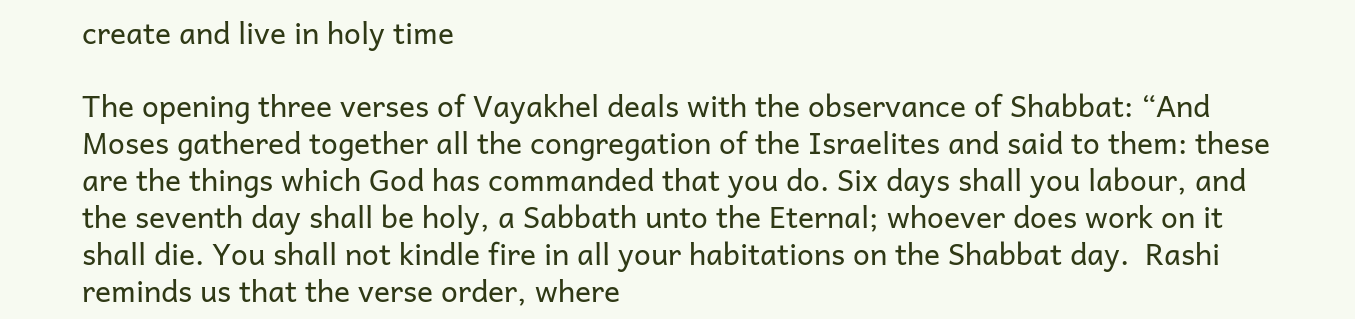create and live in holy time

The opening three verses of Vayakhel deals with the observance of Shabbat: “And Moses gathered together all the congregation of the Israelites and said to them: these are the things which God has commanded that you do. Six days shall you labour, and the seventh day shall be holy, a Sabbath unto the Eternal; whoever does work on it shall die. You shall not kindle fire in all your habitations on the Shabbat day.  Rashi reminds us that the verse order, where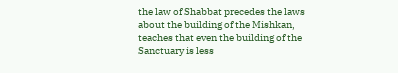the law of Shabbat precedes the laws about the building of the Mishkan, teaches that even the building of the Sanctuary is less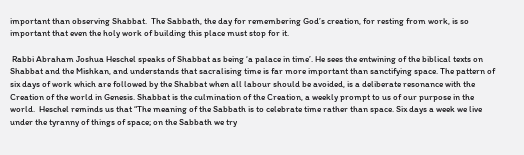important than observing Shabbat.  The Sabbath, the day for remembering God’s creation, for resting from work, is so important that even the holy work of building this place must stop for it.

 Rabbi Abraham Joshua Heschel speaks of Shabbat as being ‘a palace in time’. He sees the entwining of the biblical texts on Shabbat and the Mishkan, and understands that sacralising time is far more important than sanctifying space. The pattern of six days of work which are followed by the Shabbat when all labour should be avoided, is a deliberate resonance with the Creation of the world in Genesis. Shabbat is the culmination of the Creation, a weekly prompt to us of our purpose in the world.  Heschel reminds us that “The meaning of the Sabbath is to celebrate time rather than space. Six days a week we live under the tyranny of things of space; on the Sabbath we try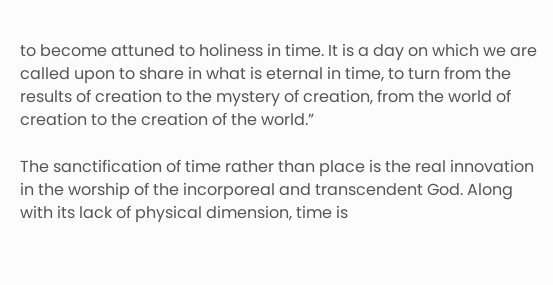to become attuned to holiness in time. It is a day on which we are called upon to share in what is eternal in time, to turn from the results of creation to the mystery of creation, from the world of creation to the creation of the world.”

The sanctification of time rather than place is the real innovation in the worship of the incorporeal and transcendent God. Along with its lack of physical dimension, time is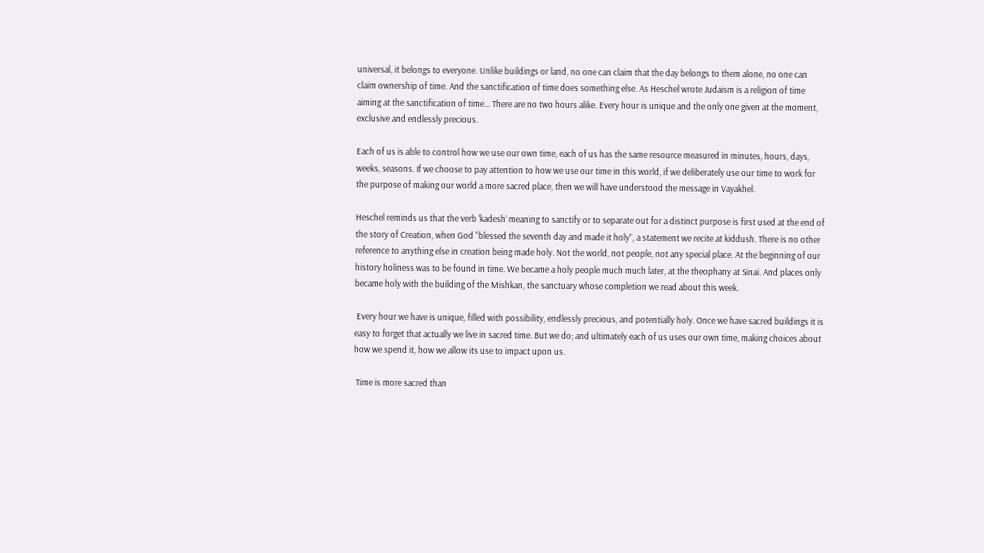universal, it belongs to everyone. Unlike buildings or land, no one can claim that the day belongs to them alone, no one can claim ownership of time. And the sanctification of time does something else. As Heschel wrote Judaism is a religion of time aiming at the sanctification of time... There are no two hours alike. Every hour is unique and the only one given at the moment, exclusive and endlessly precious.

Each of us is able to control how we use our own time, each of us has the same resource measured in minutes, hours, days, weeks, seasons. If we choose to pay attention to how we use our time in this world, if we deliberately use our time to work for the purpose of making our world a more sacred place, then we will have understood the message in Vayakhel.

Heschel reminds us that the verb ‘kadesh’ meaning to sanctify or to separate out for a distinct purpose is first used at the end of the story of Creation, when God “blessed the seventh day and made it holy”, a statement we recite at kiddush. There is no other reference to anything else in creation being made holy. Not the world, not people, not any special place. At the beginning of our history holiness was to be found in time. We became a holy people much much later, at the theophany at Sinai. And places only became holy with the building of the Mishkan, the sanctuary whose completion we read about this week.

 Every hour we have is unique, filled with possibility, endlessly precious, and potentially holy. Once we have sacred buildings it is easy to forget that actually we live in sacred time. But we do; and ultimately each of us uses our own time, making choices about how we spend it, how we allow its use to impact upon us.

 Time is more sacred than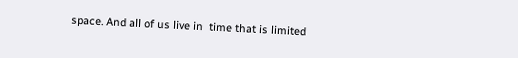space. And all of us live in  time that is limited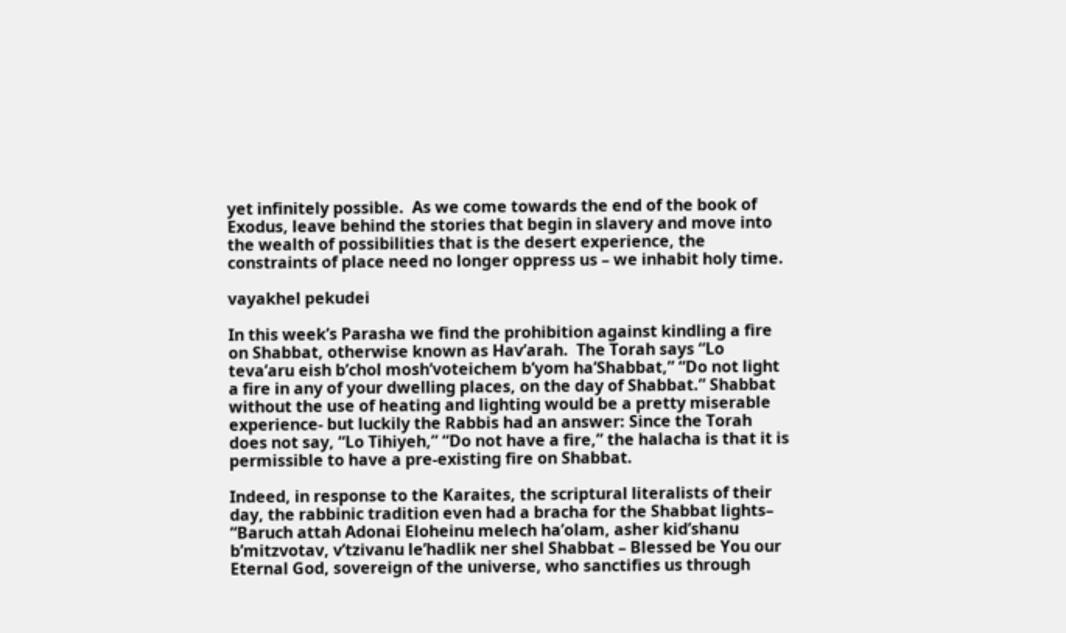yet infinitely possible.  As we come towards the end of the book of Exodus, leave behind the stories that begin in slavery and move into the wealth of possibilities that is the desert experience, the constraints of place need no longer oppress us – we inhabit holy time.

vayakhel pekudei

In this week’s Parasha we find the prohibition against kindling a fire on Shabbat, otherwise known as Hav’arah.  The Torah says “Lo teva’aru eish b’chol mosh’voteichem b’yom ha’Shabbat,” “Do not light a fire in any of your dwelling places, on the day of Shabbat.” Shabbat without the use of heating and lighting would be a pretty miserable experience- but luckily the Rabbis had an answer: Since the Torah does not say, “Lo Tihiyeh,” “Do not have a fire,” the halacha is that it is permissible to have a pre-existing fire on Shabbat.

Indeed, in response to the Karaites, the scriptural literalists of their day, the rabbinic tradition even had a bracha for the Shabbat lights– “Baruch attah Adonai Eloheinu melech ha’olam, asher kid’shanu b’mitzvotav, v’tzivanu le’hadlik ner shel Shabbat – Blessed be You our Eternal God, sovereign of the universe, who sanctifies us through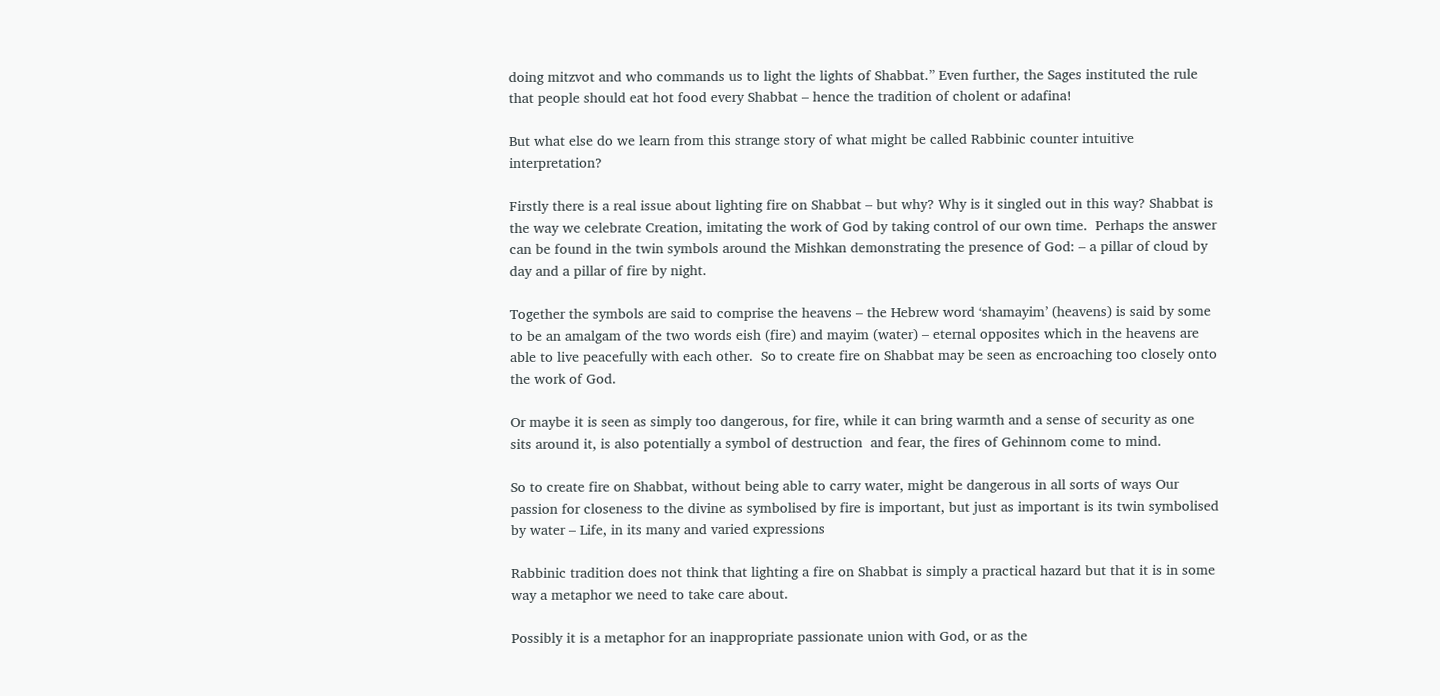doing mitzvot and who commands us to light the lights of Shabbat.” Even further, the Sages instituted the rule that people should eat hot food every Shabbat – hence the tradition of cholent or adafina!

But what else do we learn from this strange story of what might be called Rabbinic counter intuitive interpretation?

Firstly there is a real issue about lighting fire on Shabbat – but why? Why is it singled out in this way? Shabbat is the way we celebrate Creation, imitating the work of God by taking control of our own time.  Perhaps the answer can be found in the twin symbols around the Mishkan demonstrating the presence of God: – a pillar of cloud by day and a pillar of fire by night.

Together the symbols are said to comprise the heavens – the Hebrew word ‘shamayim’ (heavens) is said by some to be an amalgam of the two words eish (fire) and mayim (water) – eternal opposites which in the heavens are able to live peacefully with each other.  So to create fire on Shabbat may be seen as encroaching too closely onto the work of God.

Or maybe it is seen as simply too dangerous, for fire, while it can bring warmth and a sense of security as one sits around it, is also potentially a symbol of destruction  and fear, the fires of Gehinnom come to mind.

So to create fire on Shabbat, without being able to carry water, might be dangerous in all sorts of ways Our passion for closeness to the divine as symbolised by fire is important, but just as important is its twin symbolised by water – Life, in its many and varied expressions

Rabbinic tradition does not think that lighting a fire on Shabbat is simply a practical hazard but that it is in some way a metaphor we need to take care about.

Possibly it is a metaphor for an inappropriate passionate union with God, or as the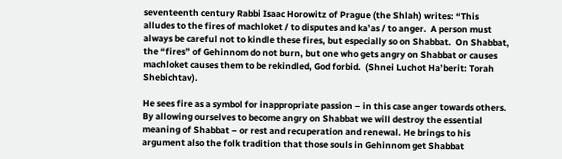seventeenth century Rabbi Isaac Horowitz of Prague (the Shlah) writes: “This alludes to the fires of machloket / to disputes and ka’as / to anger.  A person must always be careful not to kindle these fires, but especially so on Shabbat.  On Shabbat, the “fires” of Gehinnom do not burn, but one who gets angry on Shabbat or causes machloket causes them to be rekindled, God forbid.  (Shnei Luchot Ha’berit: Torah Shebichtav).

He sees fire as a symbol for inappropriate passion – in this case anger towards others. By allowing ourselves to become angry on Shabbat we will destroy the essential meaning of Shabbat – or rest and recuperation and renewal. He brings to his argument also the folk tradition that those souls in Gehinnom get Shabbat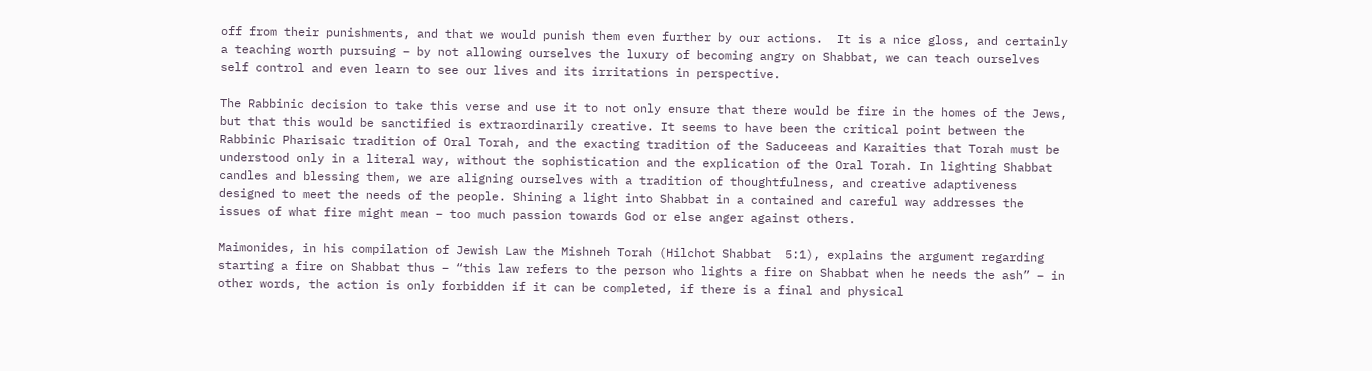off from their punishments, and that we would punish them even further by our actions.  It is a nice gloss, and certainly a teaching worth pursuing – by not allowing ourselves the luxury of becoming angry on Shabbat, we can teach ourselves self control and even learn to see our lives and its irritations in perspective.

The Rabbinic decision to take this verse and use it to not only ensure that there would be fire in the homes of the Jews, but that this would be sanctified is extraordinarily creative. It seems to have been the critical point between the Rabbinic Pharisaic tradition of Oral Torah, and the exacting tradition of the Saduceeas and Karaities that Torah must be understood only in a literal way, without the sophistication and the explication of the Oral Torah. In lighting Shabbat candles and blessing them, we are aligning ourselves with a tradition of thoughtfulness, and creative adaptiveness designed to meet the needs of the people. Shining a light into Shabbat in a contained and careful way addresses the issues of what fire might mean – too much passion towards God or else anger against others.

Maimonides, in his compilation of Jewish Law the Mishneh Torah (Hilchot Shabbat  5:1), explains the argument regarding starting a fire on Shabbat thus – “this law refers to the person who lights a fire on Shabbat when he needs the ash” – in other words, the action is only forbidden if it can be completed, if there is a final and physical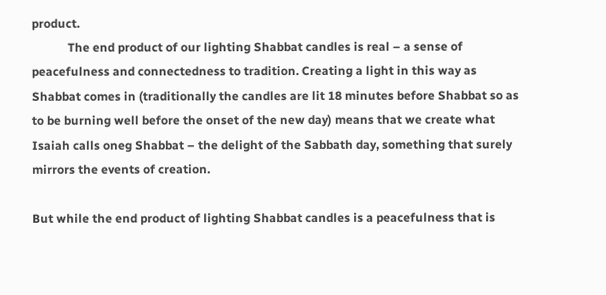product.
            The end product of our lighting Shabbat candles is real – a sense of peacefulness and connectedness to tradition. Creating a light in this way as Shabbat comes in (traditionally the candles are lit 18 minutes before Shabbat so as to be burning well before the onset of the new day) means that we create what Isaiah calls oneg Shabbat – the delight of the Sabbath day, something that surely mirrors the events of creation.

But while the end product of lighting Shabbat candles is a peacefulness that is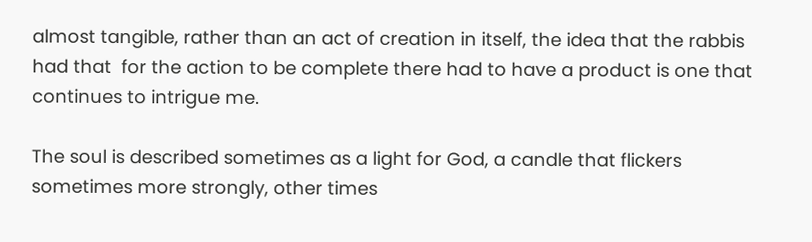almost tangible, rather than an act of creation in itself, the idea that the rabbis had that  for the action to be complete there had to have a product is one that continues to intrigue me.

The soul is described sometimes as a light for God, a candle that flickers sometimes more strongly, other times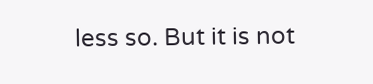less so. But it is not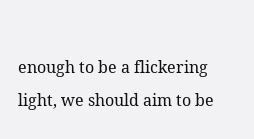enough to be a flickering light, we should aim to be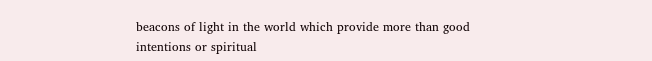beacons of light in the world which provide more than good intentions or spiritual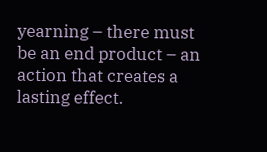yearning – there must be an end product – an action that creates a lasting effect.